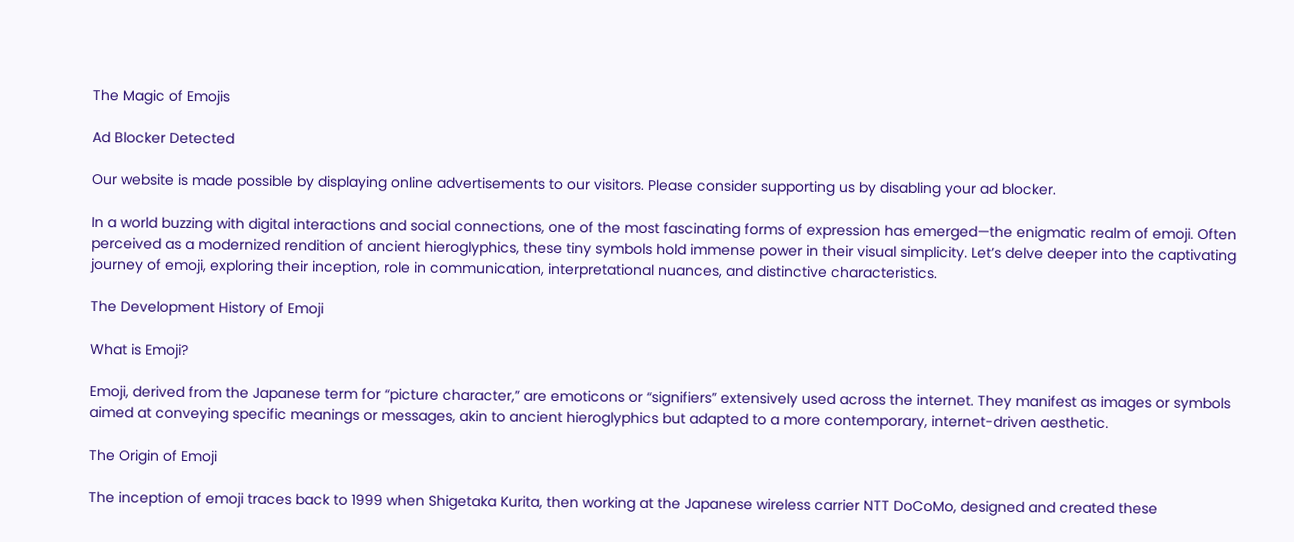The Magic of Emojis

Ad Blocker Detected

Our website is made possible by displaying online advertisements to our visitors. Please consider supporting us by disabling your ad blocker.

In a world buzzing with digital interactions and social connections, one of the most fascinating forms of expression has emerged—the enigmatic realm of emoji. Often perceived as a modernized rendition of ancient hieroglyphics, these tiny symbols hold immense power in their visual simplicity. Let’s delve deeper into the captivating journey of emoji, exploring their inception, role in communication, interpretational nuances, and distinctive characteristics.

The Development History of Emoji

What is Emoji?

Emoji, derived from the Japanese term for “picture character,” are emoticons or “signifiers” extensively used across the internet. They manifest as images or symbols aimed at conveying specific meanings or messages, akin to ancient hieroglyphics but adapted to a more contemporary, internet-driven aesthetic.

The Origin of Emoji

The inception of emoji traces back to 1999 when Shigetaka Kurita, then working at the Japanese wireless carrier NTT DoCoMo, designed and created these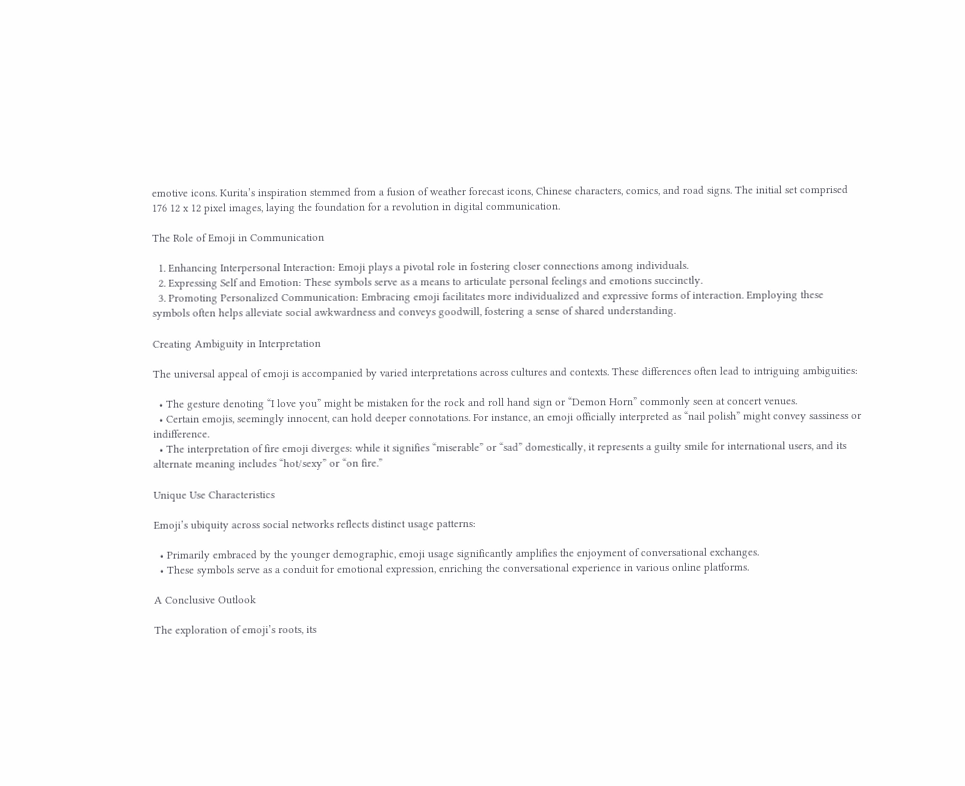emotive icons. Kurita’s inspiration stemmed from a fusion of weather forecast icons, Chinese characters, comics, and road signs. The initial set comprised 176 12 x 12 pixel images, laying the foundation for a revolution in digital communication.

The Role of Emoji in Communication

  1. Enhancing Interpersonal Interaction: Emoji plays a pivotal role in fostering closer connections among individuals.
  2. Expressing Self and Emotion: These symbols serve as a means to articulate personal feelings and emotions succinctly.
  3. Promoting Personalized Communication: Embracing emoji facilitates more individualized and expressive forms of interaction. Employing these symbols often helps alleviate social awkwardness and conveys goodwill, fostering a sense of shared understanding.

Creating Ambiguity in Interpretation

The universal appeal of emoji is accompanied by varied interpretations across cultures and contexts. These differences often lead to intriguing ambiguities:

  • The gesture denoting “I love you” might be mistaken for the rock and roll hand sign or “Demon Horn” commonly seen at concert venues.
  • Certain emojis, seemingly innocent, can hold deeper connotations. For instance, an emoji officially interpreted as “nail polish” might convey sassiness or indifference.
  • The interpretation of fire emoji diverges: while it signifies “miserable” or “sad” domestically, it represents a guilty smile for international users, and its alternate meaning includes “hot/sexy” or “on fire.”

Unique Use Characteristics

Emoji’s ubiquity across social networks reflects distinct usage patterns:

  • Primarily embraced by the younger demographic, emoji usage significantly amplifies the enjoyment of conversational exchanges.
  • These symbols serve as a conduit for emotional expression, enriching the conversational experience in various online platforms.

A Conclusive Outlook

The exploration of emoji’s roots, its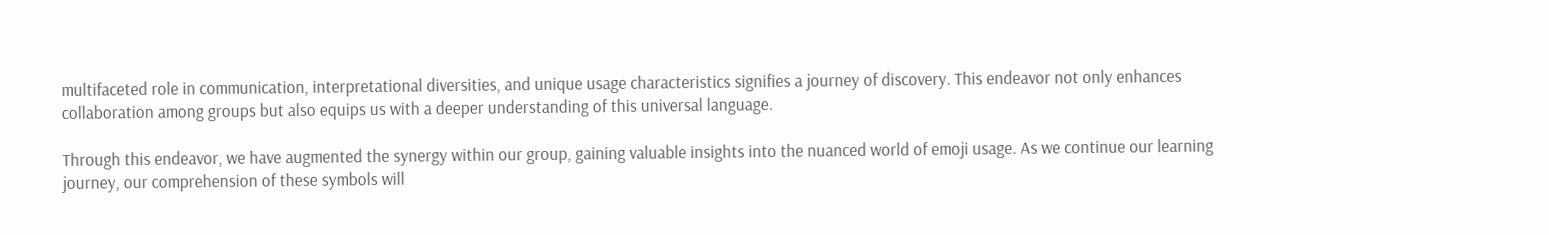multifaceted role in communication, interpretational diversities, and unique usage characteristics signifies a journey of discovery. This endeavor not only enhances collaboration among groups but also equips us with a deeper understanding of this universal language.

Through this endeavor, we have augmented the synergy within our group, gaining valuable insights into the nuanced world of emoji usage. As we continue our learning journey, our comprehension of these symbols will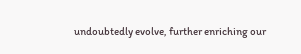undoubtedly evolve, further enriching our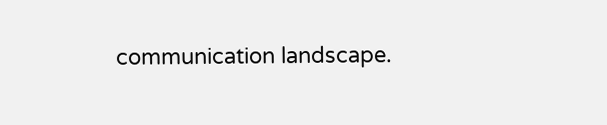communication landscape.